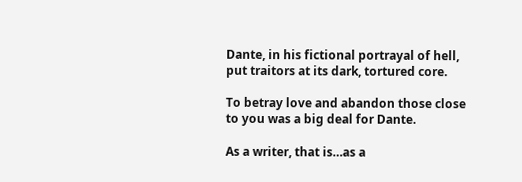Dante, in his fictional portrayal of hell, put traitors at its dark, tortured core.

To betray love and abandon those close to you was a big deal for Dante.

As a writer, that is…as a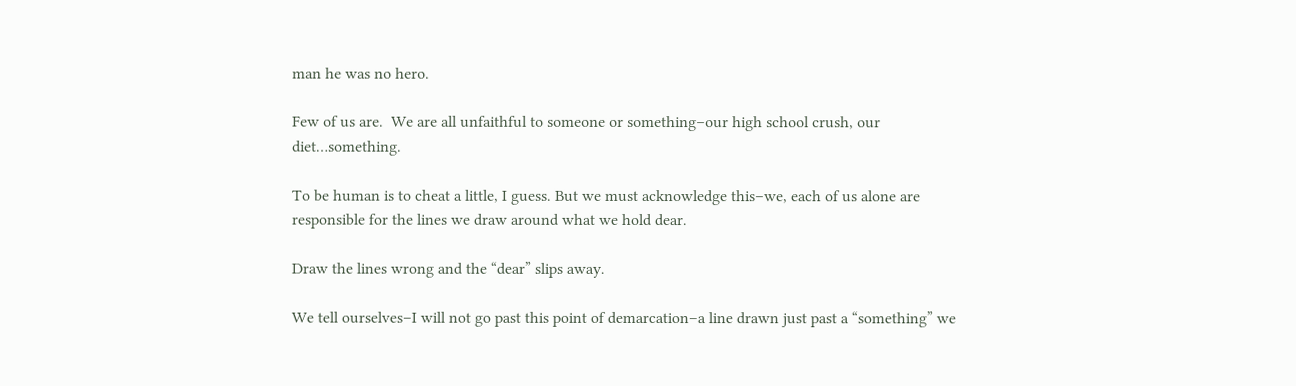man he was no hero.

Few of us are.  We are all unfaithful to someone or something–our high school crush, our diet…something.

To be human is to cheat a little, I guess. But we must acknowledge this–we, each of us alone are responsible for the lines we draw around what we hold dear.

Draw the lines wrong and the “dear” slips away.

We tell ourselves–I will not go past this point of demarcation–a line drawn just past a “something” we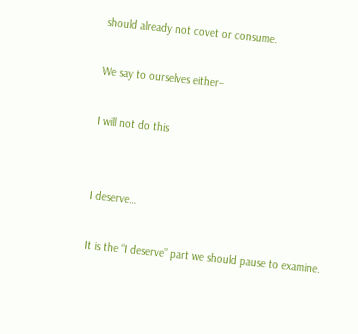should already not covet or consume.

We say to ourselves either–

I will not do this


I deserve…

It is the “I deserve” part we should pause to examine.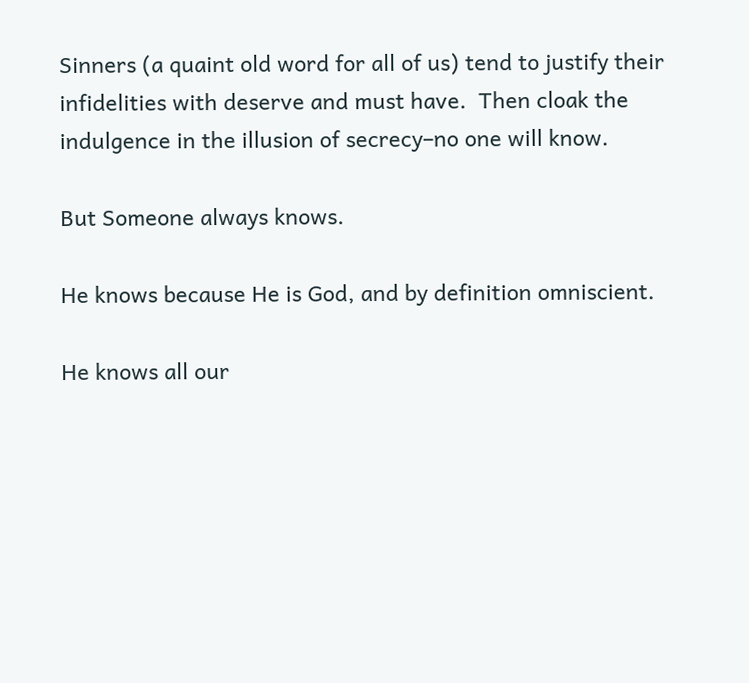Sinners (a quaint old word for all of us) tend to justify their infidelities with deserve and must have.  Then cloak the indulgence in the illusion of secrecy–no one will know.

But Someone always knows.

He knows because He is God, and by definition omniscient.

He knows all our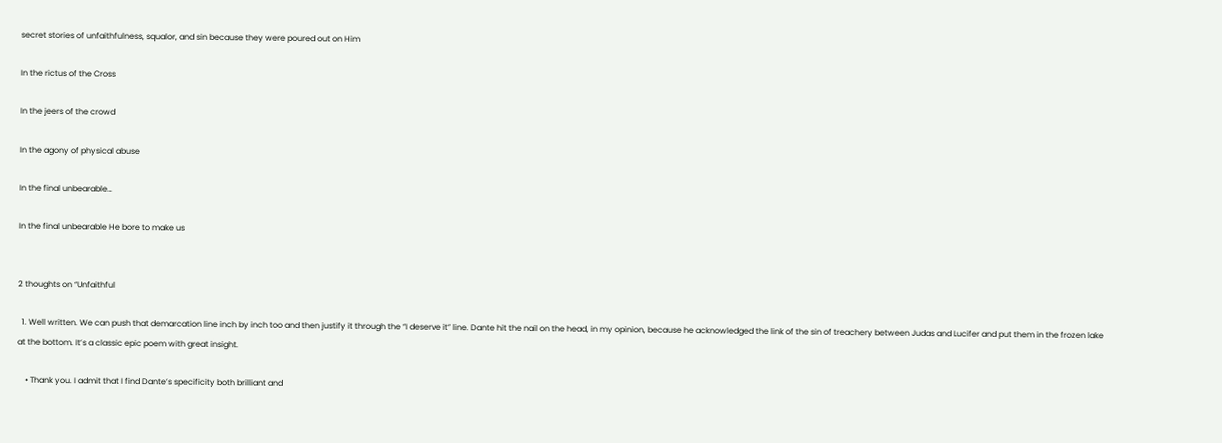secret stories of unfaithfulness, squalor, and sin because they were poured out on Him

In the rictus of the Cross

In the jeers of the crowd

In the agony of physical abuse

In the final unbearable…

In the final unbearable He bore to make us


2 thoughts on “Unfaithful

  1. Well written. We can push that demarcation line inch by inch too and then justify it through the “I deserve it” line. Dante hit the nail on the head, in my opinion, because he acknowledged the link of the sin of treachery between Judas and Lucifer and put them in the frozen lake at the bottom. It’s a classic epic poem with great insight.

    • Thank you. I admit that I find Dante’s specificity both brilliant and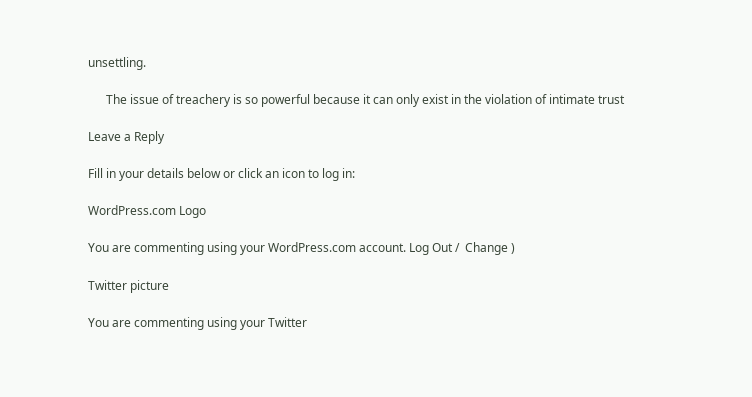unsettling.

      The issue of treachery is so powerful because it can only exist in the violation of intimate trust

Leave a Reply

Fill in your details below or click an icon to log in:

WordPress.com Logo

You are commenting using your WordPress.com account. Log Out /  Change )

Twitter picture

You are commenting using your Twitter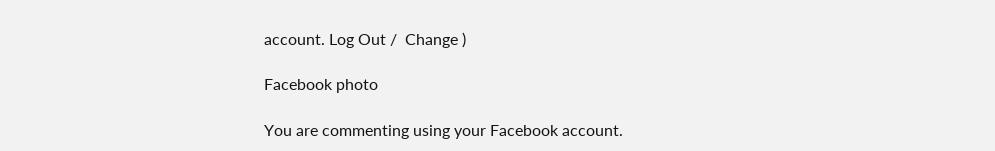account. Log Out /  Change )

Facebook photo

You are commenting using your Facebook account.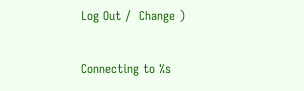Log Out /  Change )

Connecting to %s